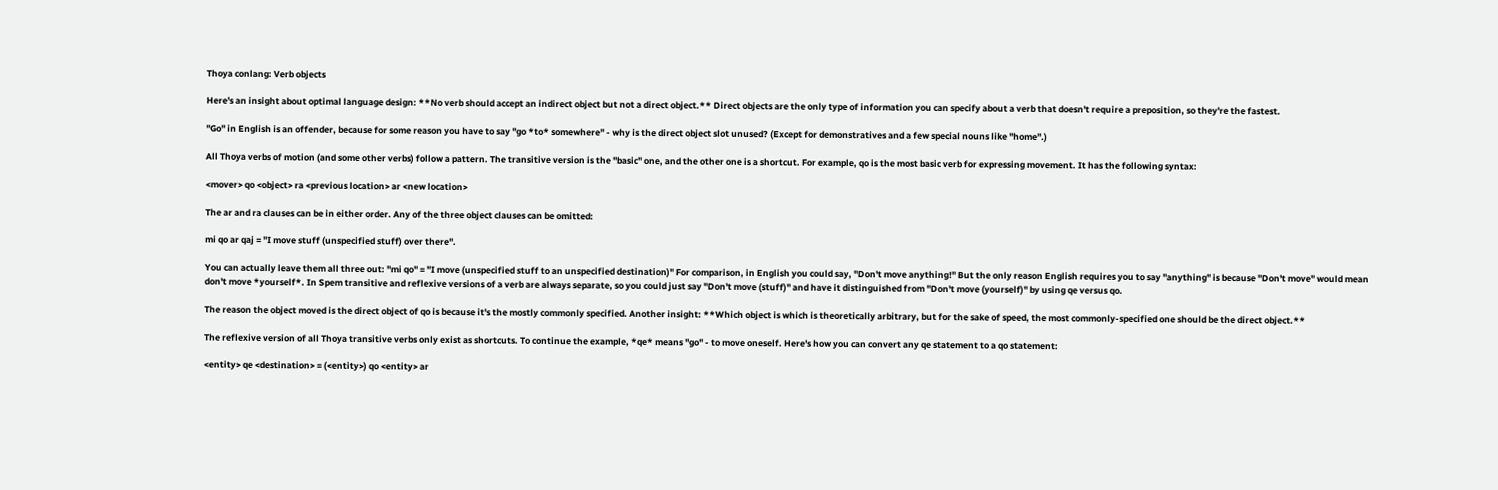Thoya conlang: Verb objects

Here's an insight about optimal language design: **No verb should accept an indirect object but not a direct object.** Direct objects are the only type of information you can specify about a verb that doesn't require a preposition, so they're the fastest.

"Go" in English is an offender, because for some reason you have to say "go *to* somewhere" - why is the direct object slot unused? (Except for demonstratives and a few special nouns like "home".)

All Thoya verbs of motion (and some other verbs) follow a pattern. The transitive version is the "basic" one, and the other one is a shortcut. For example, qo is the most basic verb for expressing movement. It has the following syntax:

<mover> qo <object> ra <previous location> ar <new location>

The ar and ra clauses can be in either order. Any of the three object clauses can be omitted:

mi qo ar qaj = "I move stuff (unspecified stuff) over there".

You can actually leave them all three out: "mi qo" = "I move (unspecified stuff to an unspecified destination)" For comparison, in English you could say, "Don't move anything!" But the only reason English requires you to say "anything" is because "Don't move" would mean don't move *yourself*. In Spem transitive and reflexive versions of a verb are always separate, so you could just say "Don't move (stuff)" and have it distinguished from "Don't move (yourself)" by using qe versus qo.

The reason the object moved is the direct object of qo is because it's the mostly commonly specified. Another insight: **Which object is which is theoretically arbitrary, but for the sake of speed, the most commonly-specified one should be the direct object.**

The reflexive version of all Thoya transitive verbs only exist as shortcuts. To continue the example, *qe* means "go" - to move oneself. Here's how you can convert any qe statement to a qo statement:

<entity> qe <destination> = (<entity>) qo <entity> ar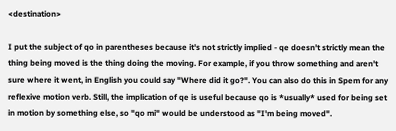<destination>

I put the subject of qo in parentheses because it's not strictly implied - qe doesn't strictly mean the thing being moved is the thing doing the moving. For example, if you throw something and aren't sure where it went, in English you could say "Where did it go?". You can also do this in Spem for any reflexive motion verb. Still, the implication of qe is useful because qo is *usually* used for being set in motion by something else, so "qo mi" would be understood as "I'm being moved".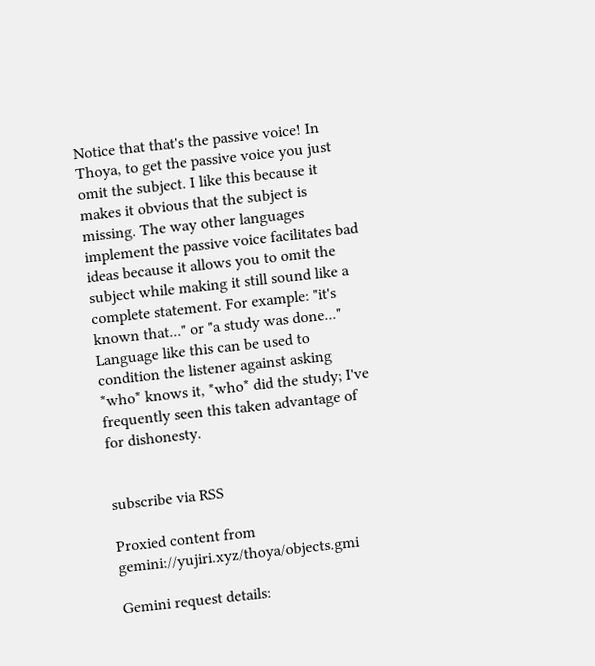Notice that that's the passive voice! In Thoya, to get the passive voice you just omit the subject. I like this because it makes it obvious that the subject is missing. The way other languages implement the passive voice facilitates bad ideas because it allows you to omit the subject while making it still sound like a complete statement. For example: "it's known that..." or "a study was done..." Language like this can be used to condition the listener against asking *who* knows it, *who* did the study; I've frequently seen this taken advantage of for dishonesty.


subscribe via RSS

Proxied content from gemini://yujiri.xyz/thoya/objects.gmi

Gemini request details: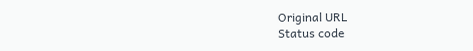Original URL
Status code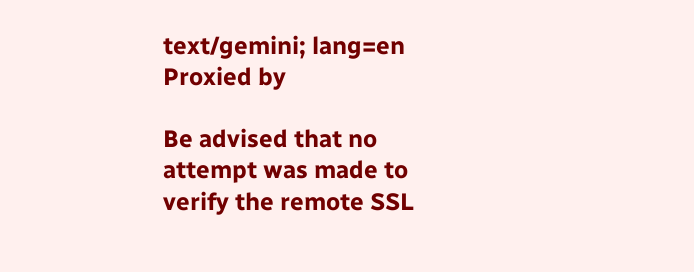text/gemini; lang=en
Proxied by

Be advised that no attempt was made to verify the remote SSL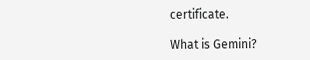certificate.

What is Gemini?